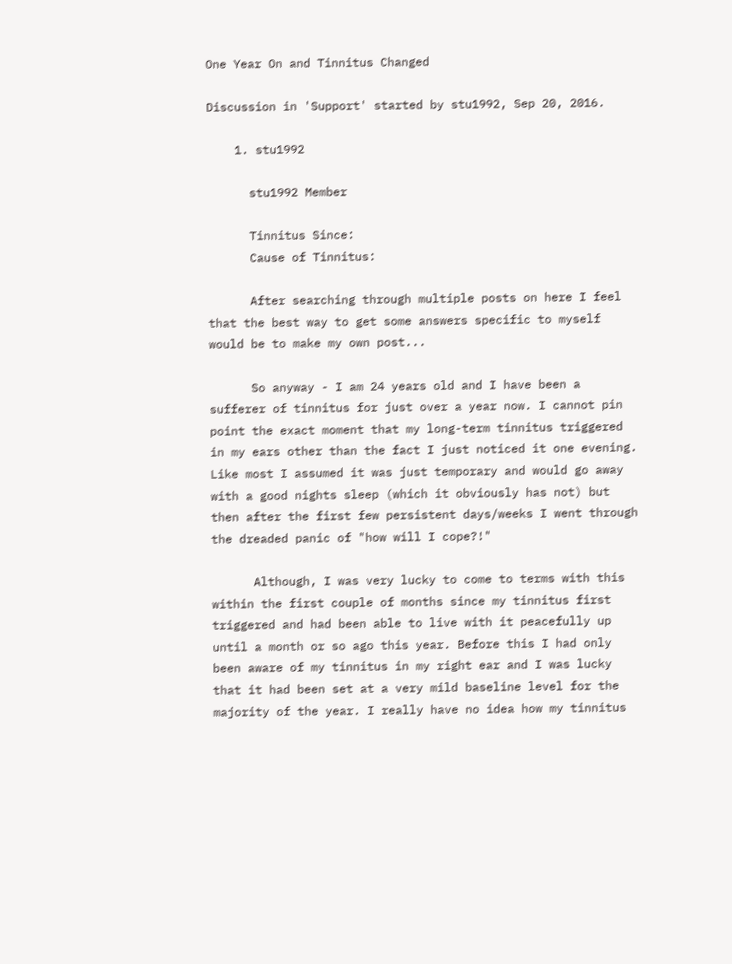One Year On and Tinnitus Changed

Discussion in 'Support' started by stu1992, Sep 20, 2016.

    1. stu1992

      stu1992 Member

      Tinnitus Since:
      Cause of Tinnitus:

      After searching through multiple posts on here I feel that the best way to get some answers specific to myself would be to make my own post...

      So anyway - I am 24 years old and I have been a sufferer of tinnitus for just over a year now. I cannot pin point the exact moment that my long-term tinnitus triggered in my ears other than the fact I just noticed it one evening. Like most I assumed it was just temporary and would go away with a good nights sleep (which it obviously has not) but then after the first few persistent days/weeks I went through the dreaded panic of "how will I cope?!"

      Although, I was very lucky to come to terms with this within the first couple of months since my tinnitus first triggered and had been able to live with it peacefully up until a month or so ago this year. Before this I had only been aware of my tinnitus in my right ear and I was lucky that it had been set at a very mild baseline level for the majority of the year. I really have no idea how my tinnitus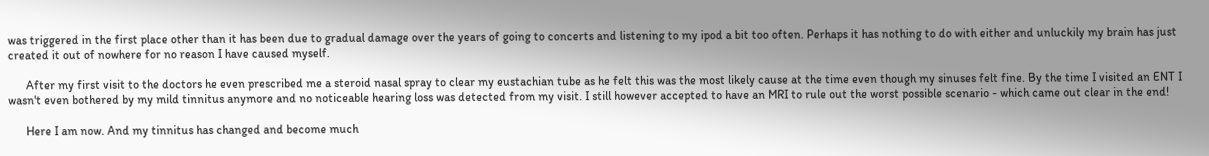was triggered in the first place other than it has been due to gradual damage over the years of going to concerts and listening to my ipod a bit too often. Perhaps it has nothing to do with either and unluckily my brain has just created it out of nowhere for no reason I have caused myself.

      After my first visit to the doctors he even prescribed me a steroid nasal spray to clear my eustachian tube as he felt this was the most likely cause at the time even though my sinuses felt fine. By the time I visited an ENT I wasn't even bothered by my mild tinnitus anymore and no noticeable hearing loss was detected from my visit. I still however accepted to have an MRI to rule out the worst possible scenario - which came out clear in the end!

      Here I am now. And my tinnitus has changed and become much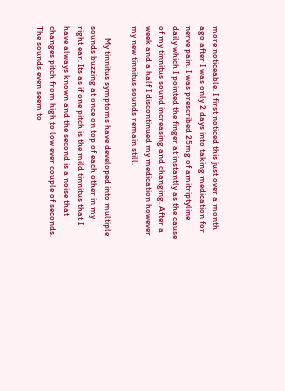more noticeable. I first noticed this just over a month ago after I was only 2 days into taking medication for nerve pain. I was prescribed 25mg of amitriptyline daily which I pointed the finger at instantly as the cause of my tinnitus sound increasing and changing. After a week and a half I discontinued my medication however my new tinnitus sounds remain still.

      My tinnitus symptoms have developed into multiple sounds buzzing at once on top of each other in my right ear. Its as if one pitch is the mild tinnitus that I have always known and the second is a noise that changes pitch from high to low ever couple of seconds. The sounds even seem to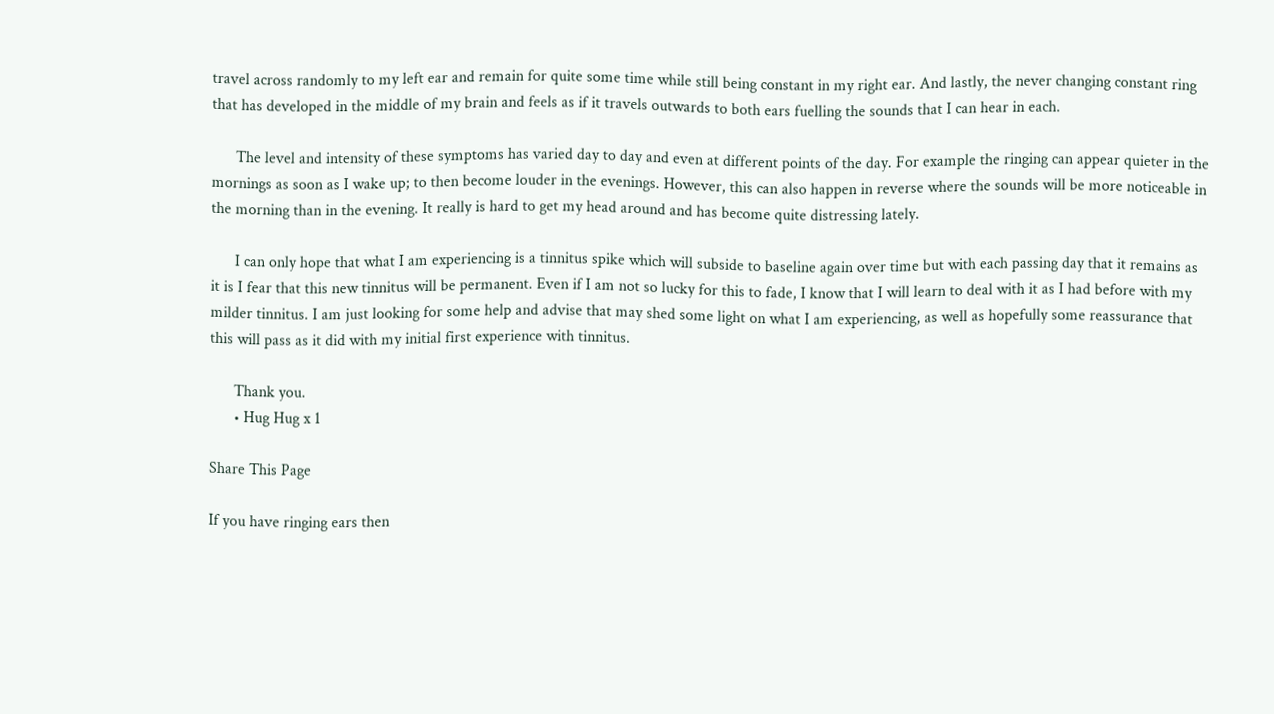travel across randomly to my left ear and remain for quite some time while still being constant in my right ear. And lastly, the never changing constant ring that has developed in the middle of my brain and feels as if it travels outwards to both ears fuelling the sounds that I can hear in each.

      The level and intensity of these symptoms has varied day to day and even at different points of the day. For example the ringing can appear quieter in the mornings as soon as I wake up; to then become louder in the evenings. However, this can also happen in reverse where the sounds will be more noticeable in the morning than in the evening. It really is hard to get my head around and has become quite distressing lately.

      I can only hope that what I am experiencing is a tinnitus spike which will subside to baseline again over time but with each passing day that it remains as it is I fear that this new tinnitus will be permanent. Even if I am not so lucky for this to fade, I know that I will learn to deal with it as I had before with my milder tinnitus. I am just looking for some help and advise that may shed some light on what I am experiencing, as well as hopefully some reassurance that this will pass as it did with my initial first experience with tinnitus.

      Thank you.
      • Hug Hug x 1

Share This Page

If you have ringing ears then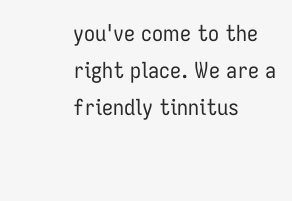you've come to the right place. We are a friendly tinnitus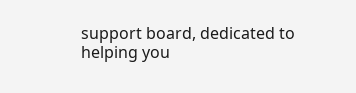support board, dedicated to helping you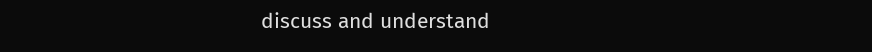discuss and understand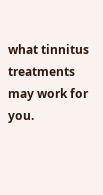what tinnitus treatments may work for you.